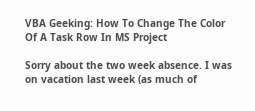VBA Geeking: How To Change The Color Of A Task Row In MS Project

Sorry about the two week absence. I was on vacation last week (as much of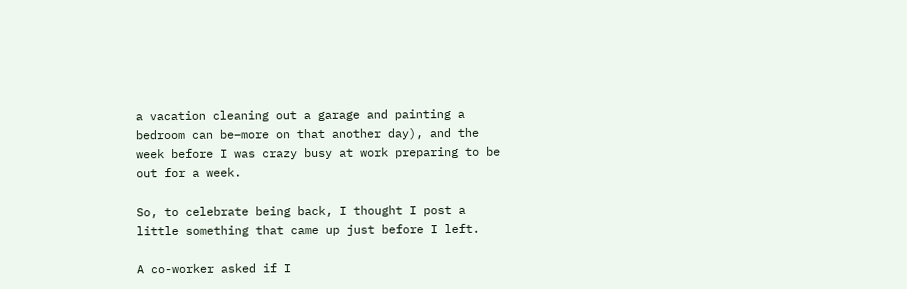a vacation cleaning out a garage and painting a bedroom can be–more on that another day), and the week before I was crazy busy at work preparing to be out for a week.

So, to celebrate being back, I thought I post a little something that came up just before I left.

A co-worker asked if I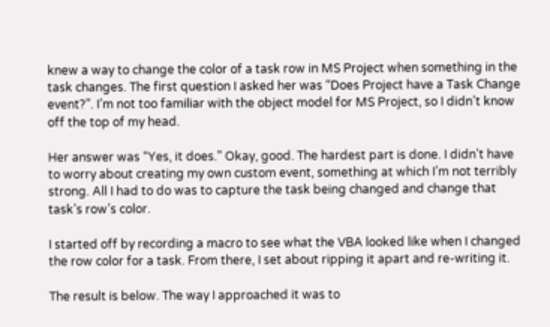knew a way to change the color of a task row in MS Project when something in the task changes. The first question I asked her was “Does Project have a Task Change event?”. I’m not too familiar with the object model for MS Project, so I didn’t know off the top of my head.

Her answer was “Yes, it does.” Okay, good. The hardest part is done. I didn’t have to worry about creating my own custom event, something at which I’m not terribly strong. All I had to do was to capture the task being changed and change that task’s row’s color.

I started off by recording a macro to see what the VBA looked like when I changed the row color for a task. From there, I set about ripping it apart and re-writing it.

The result is below. The way I approached it was to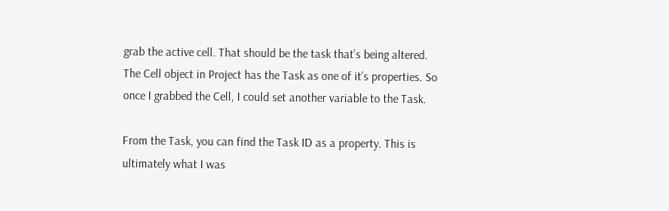grab the active cell. That should be the task that’s being altered. The Cell object in Project has the Task as one of it’s properties. So once I grabbed the Cell, I could set another variable to the Task.

From the Task, you can find the Task ID as a property. This is ultimately what I was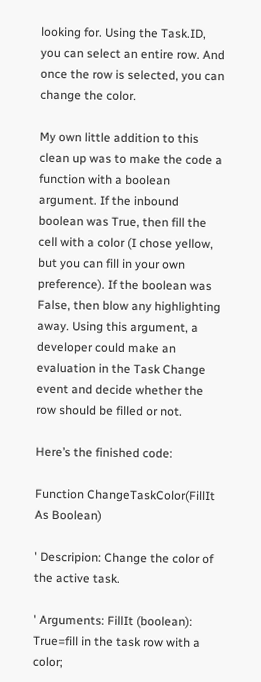looking for. Using the Task.ID, you can select an entire row. And once the row is selected, you can change the color.

My own little addition to this clean up was to make the code a function with a boolean argument. If the inbound boolean was True, then fill the cell with a color (I chose yellow, but you can fill in your own preference). If the boolean was False, then blow any highlighting away. Using this argument, a developer could make an evaluation in the Task Change event and decide whether the row should be filled or not.

Here’s the finished code:

Function ChangeTaskColor(FillIt As Boolean)

' Descripion: Change the color of the active task.

' Arguments: FillIt (boolean): True=fill in the task row with a color;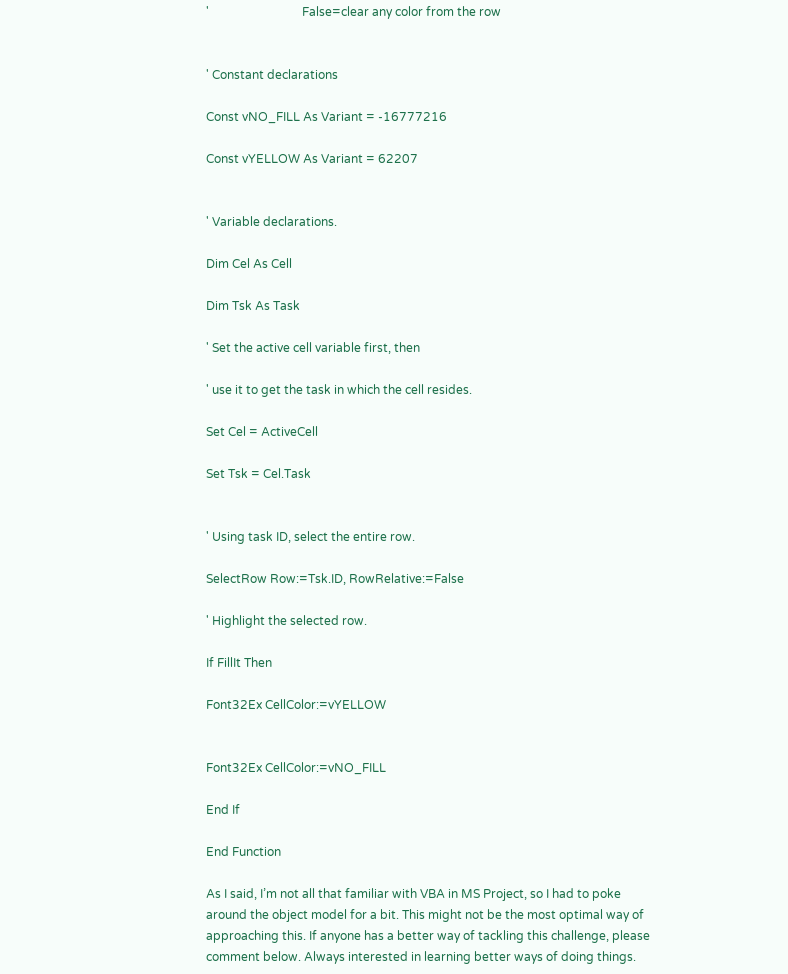'                               False=clear any color from the row


' Constant declarations

Const vNO_FILL As Variant = -16777216

Const vYELLOW As Variant = 62207


' Variable declarations.

Dim Cel As Cell

Dim Tsk As Task

' Set the active cell variable first, then

' use it to get the task in which the cell resides.

Set Cel = ActiveCell

Set Tsk = Cel.Task


' Using task ID, select the entire row.

SelectRow Row:=Tsk.ID, RowRelative:=False

' Highlight the selected row.

If FillIt Then

Font32Ex CellColor:=vYELLOW


Font32Ex CellColor:=vNO_FILL

End If

End Function

As I said, I’m not all that familiar with VBA in MS Project, so I had to poke around the object model for a bit. This might not be the most optimal way of approaching this. If anyone has a better way of tackling this challenge, please comment below. Always interested in learning better ways of doing things.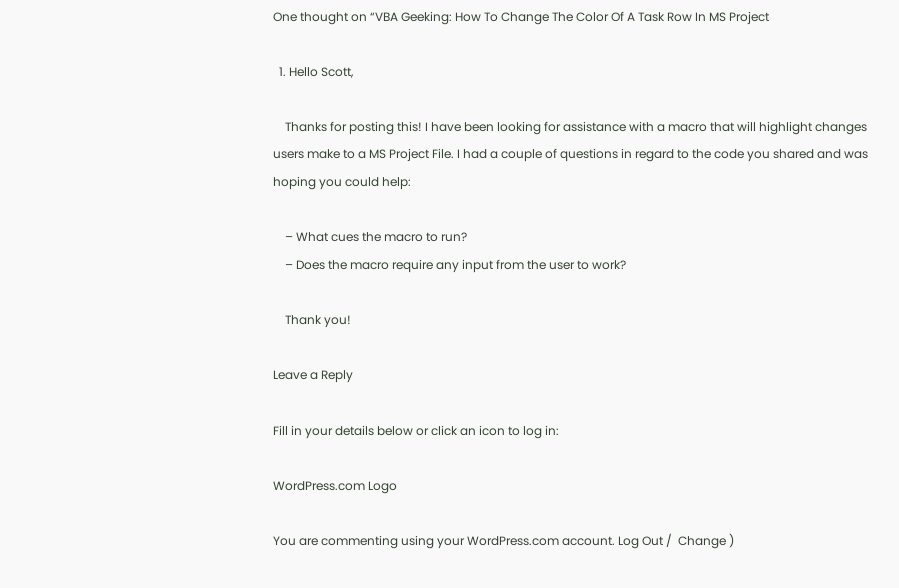One thought on “VBA Geeking: How To Change The Color Of A Task Row In MS Project

  1. Hello Scott,

    Thanks for posting this! I have been looking for assistance with a macro that will highlight changes users make to a MS Project File. I had a couple of questions in regard to the code you shared and was hoping you could help:

    – What cues the macro to run?
    – Does the macro require any input from the user to work?

    Thank you!

Leave a Reply

Fill in your details below or click an icon to log in:

WordPress.com Logo

You are commenting using your WordPress.com account. Log Out /  Change )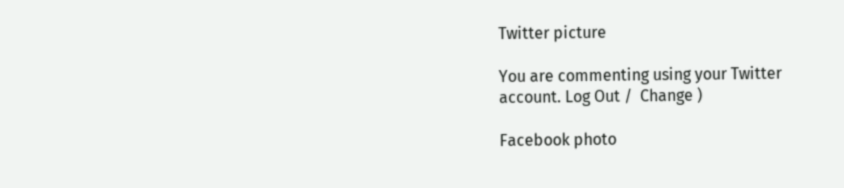Twitter picture

You are commenting using your Twitter account. Log Out /  Change )

Facebook photo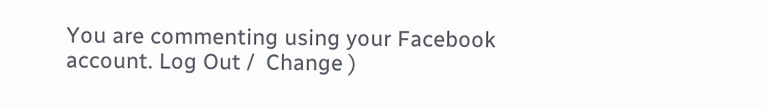You are commenting using your Facebook account. Log Out /  Change )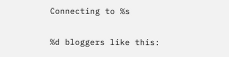Connecting to %s

%d bloggers like this: